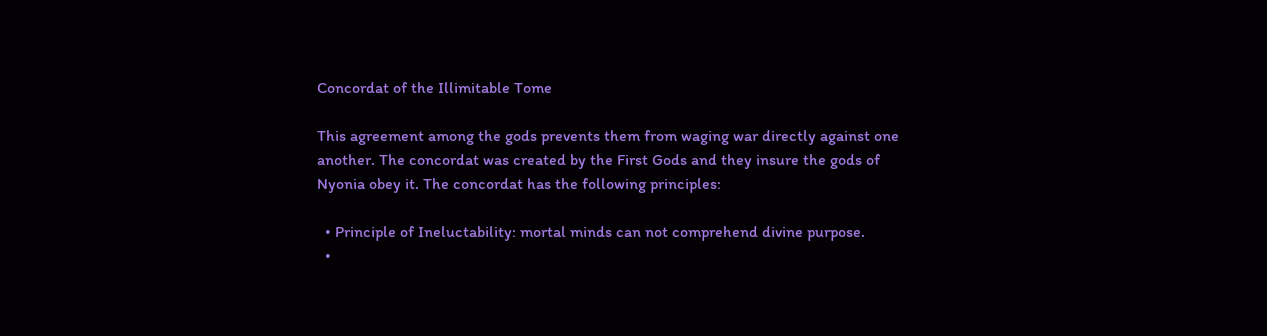Concordat of the Illimitable Tome

This agreement among the gods prevents them from waging war directly against one another. The concordat was created by the First Gods and they insure the gods of Nyonia obey it. The concordat has the following principles:

  • Principle of Ineluctability: mortal minds can not comprehend divine purpose.
  •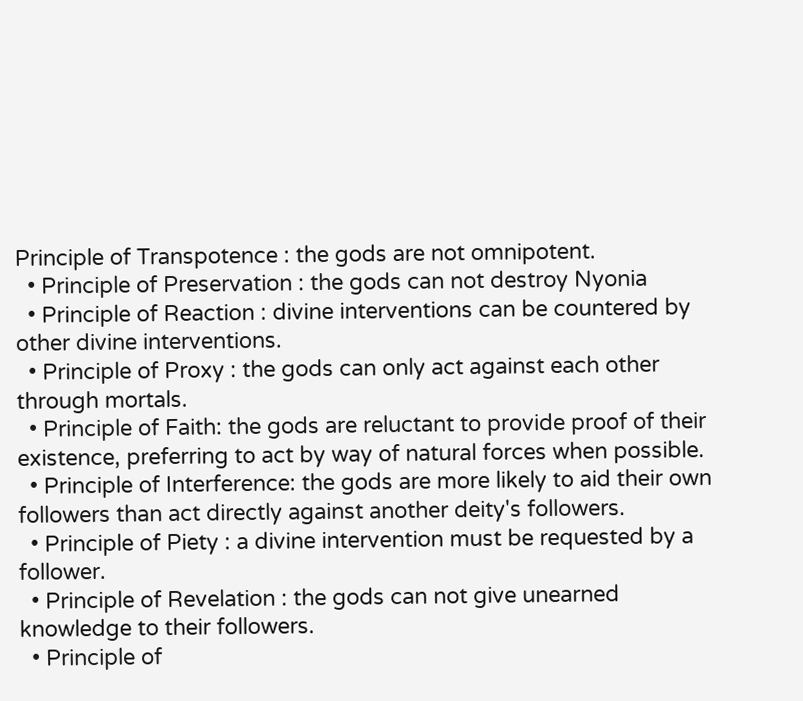Principle of Transpotence : the gods are not omnipotent.
  • Principle of Preservation : the gods can not destroy Nyonia
  • Principle of Reaction : divine interventions can be countered by other divine interventions.
  • Principle of Proxy : the gods can only act against each other through mortals.
  • Principle of Faith: the gods are reluctant to provide proof of their existence, preferring to act by way of natural forces when possible.
  • Principle of Interference: the gods are more likely to aid their own followers than act directly against another deity's followers.
  • Principle of Piety : a divine intervention must be requested by a follower.
  • Principle of Revelation : the gods can not give unearned knowledge to their followers.
  • Principle of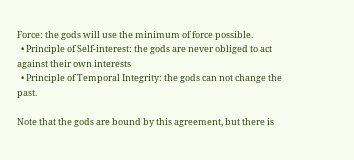Force: the gods will use the minimum of force possible.
  • Principle of Self-interest: the gods are never obliged to act against their own interests
  • Principle of Temporal Integrity: the gods can not change the past.

Note that the gods are bound by this agreement, but there is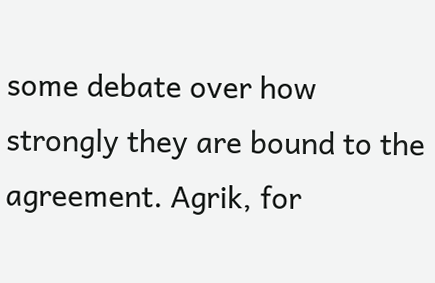some debate over how strongly they are bound to the agreement. Agrik, for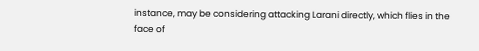instance, may be considering attacking Larani directly, which flies in the face of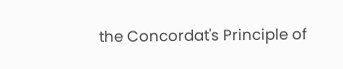the Concordat's Principle of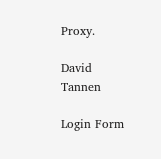Proxy.

David Tannen

Login Form